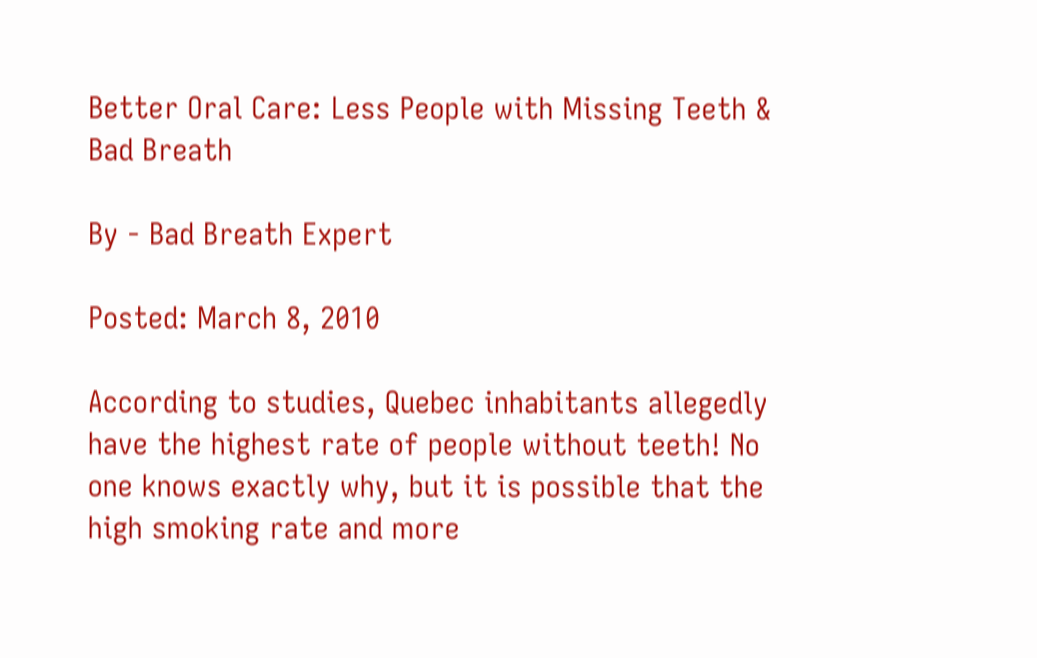Better Oral Care: Less People with Missing Teeth & Bad Breath

By - Bad Breath Expert

Posted: March 8, 2010

According to studies, Quebec inhabitants allegedly have the highest rate of people without teeth! No one knows exactly why, but it is possible that the high smoking rate and more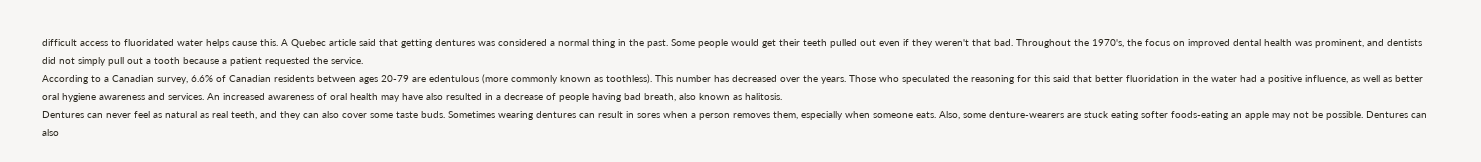difficult access to fluoridated water helps cause this. A Quebec article said that getting dentures was considered a normal thing in the past. Some people would get their teeth pulled out even if they weren't that bad. Throughout the 1970's, the focus on improved dental health was prominent, and dentists did not simply pull out a tooth because a patient requested the service.
According to a Canadian survey, 6.6% of Canadian residents between ages 20-79 are edentulous (more commonly known as toothless). This number has decreased over the years. Those who speculated the reasoning for this said that better fluoridation in the water had a positive influence, as well as better oral hygiene awareness and services. An increased awareness of oral health may have also resulted in a decrease of people having bad breath, also known as halitosis.
Dentures can never feel as natural as real teeth, and they can also cover some taste buds. Sometimes wearing dentures can result in sores when a person removes them, especially when someone eats. Also, some denture-wearers are stuck eating softer foods-eating an apple may not be possible. Dentures can also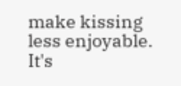make kissing less enjoyable.
It's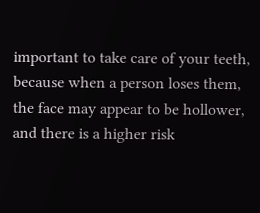important to take care of your teeth, because when a person loses them, the face may appear to be hollower, and there is a higher risk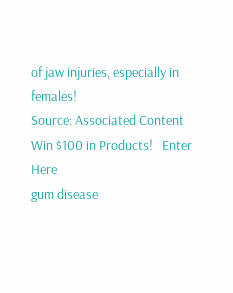of jaw injuries, especially in females!
Source: Associated Content
Win $100 in Products!   Enter Here
gum disease